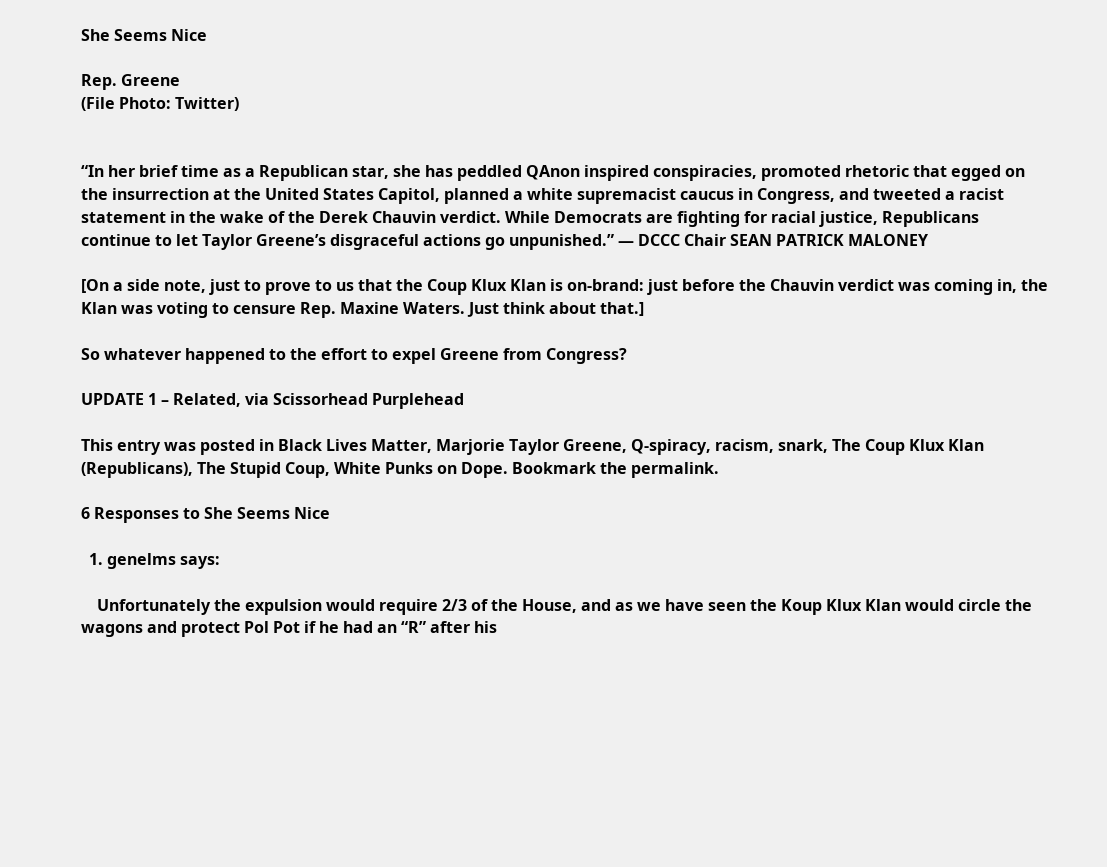She Seems Nice

Rep. Greene
(File Photo: Twitter)


“In her brief time as a Republican star, she has peddled QAnon inspired conspiracies, promoted rhetoric that egged on the insurrection at the United States Capitol, planned a white supremacist caucus in Congress, and tweeted a racist statement in the wake of the Derek Chauvin verdict. While Democrats are fighting for racial justice, Republicans continue to let Taylor Greene’s disgraceful actions go unpunished.” — DCCC Chair SEAN PATRICK MALONEY

[On a side note, just to prove to us that the Coup Klux Klan is on-brand: just before the Chauvin verdict was coming in, the Klan was voting to censure Rep. Maxine Waters. Just think about that.]

So whatever happened to the effort to expel Greene from Congress?

UPDATE 1 – Related, via Scissorhead Purplehead

This entry was posted in Black Lives Matter, Marjorie Taylor Greene, Q-spiracy, racism, snark, The Coup Klux Klan (Republicans), The Stupid Coup, White Punks on Dope. Bookmark the permalink.

6 Responses to She Seems Nice

  1. genelms says:

    Unfortunately the expulsion would require 2/3 of the House, and as we have seen the Koup Klux Klan would circle the wagons and protect Pol Pot if he had an “R” after his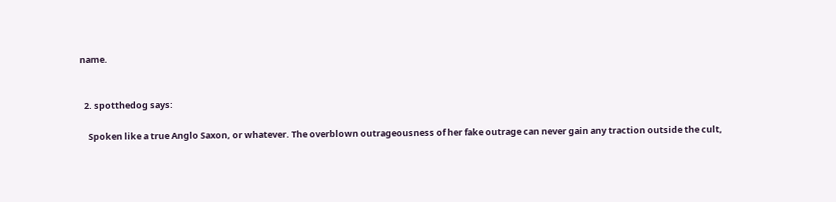name.


  2. spotthedog says:

    Spoken like a true Anglo Saxon, or whatever. The overblown outrageousness of her fake outrage can never gain any traction outside the cult,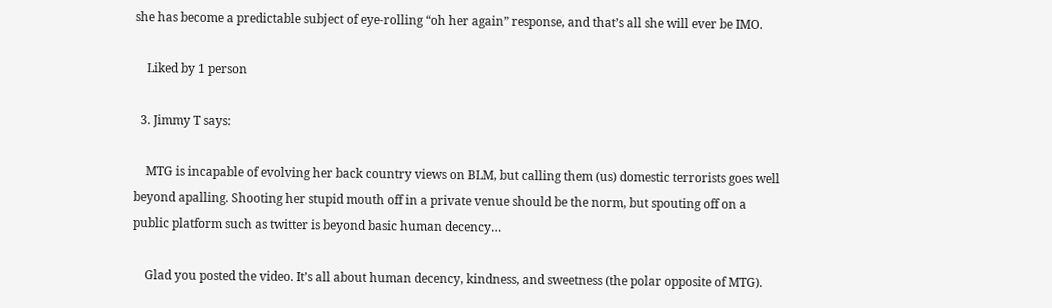she has become a predictable subject of eye-rolling “oh her again” response, and that’s all she will ever be IMO.

    Liked by 1 person

  3. Jimmy T says:

    MTG is incapable of evolving her back country views on BLM, but calling them (us) domestic terrorists goes well beyond apalling. Shooting her stupid mouth off in a private venue should be the norm, but spouting off on a public platform such as twitter is beyond basic human decency…

    Glad you posted the video. It’s all about human decency, kindness, and sweetness (the polar opposite of MTG).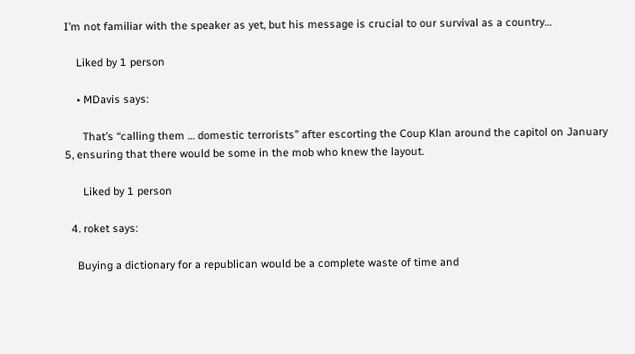I’m not familiar with the speaker as yet, but his message is crucial to our survival as a country…

    Liked by 1 person

    • MDavis says:

      That’s “calling them … domestic terrorists” after escorting the Coup Klan around the capitol on January 5, ensuring that there would be some in the mob who knew the layout.

      Liked by 1 person

  4. roket says:

    Buying a dictionary for a republican would be a complete waste of time and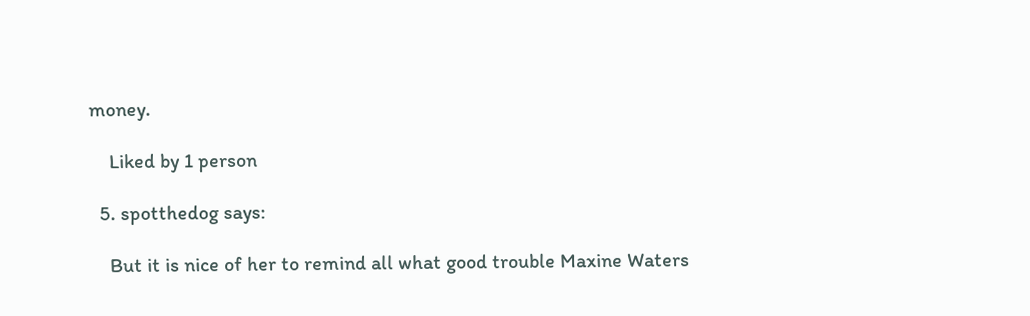money.

    Liked by 1 person

  5. spotthedog says:

    But it is nice of her to remind all what good trouble Maxine Waters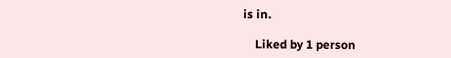is in.

    Liked by 1 person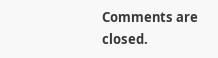Comments are closed.